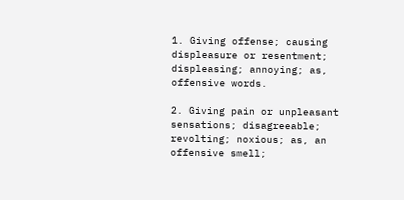1. Giving offense; causing displeasure or resentment; displeasing; annoying; as, offensive words.

2. Giving pain or unpleasant sensations; disagreeable; revolting; noxious; as, an offensive smell;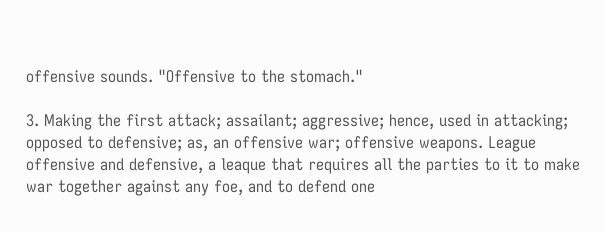offensive sounds. "Offensive to the stomach."

3. Making the first attack; assailant; aggressive; hence, used in attacking; opposed to defensive; as, an offensive war; offensive weapons. League offensive and defensive, a leaque that requires all the parties to it to make war together against any foe, and to defend one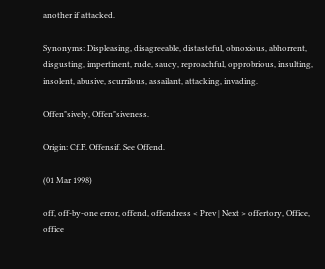another if attacked.

Synonyms: Displeasing, disagreeable, distasteful, obnoxious, abhorrent, disgusting, impertinent, rude, saucy, reproachful, opprobrious, insulting, insolent, abusive, scurrilous, assailant, attacking, invading.

Offen"sively, Offen"siveness.

Origin: Cf.F. Offensif. See Offend.

(01 Mar 1998)

off, off-by-one error, offend, offendress < Prev | Next > offertory, Office, office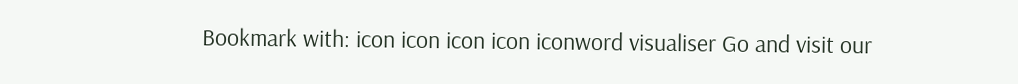Bookmark with: icon icon icon icon iconword visualiser Go and visit our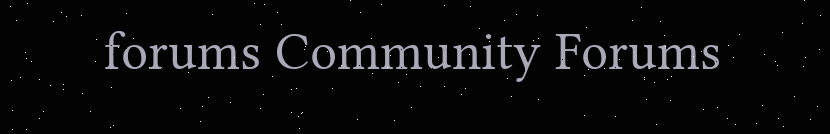forums Community Forums